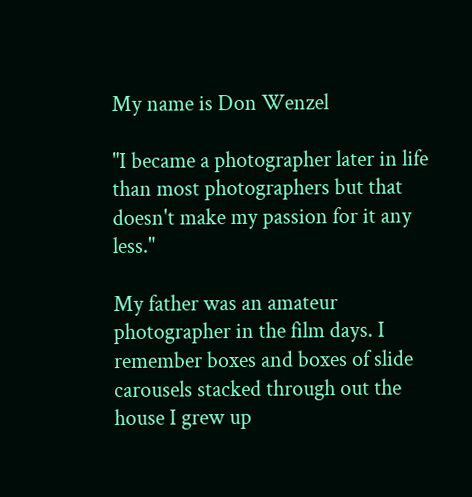My name is Don Wenzel

"I became a photographer later in life than most photographers but that doesn't make my passion for it any less."

My father was an amateur photographer in the film days. I remember boxes and boxes of slide carousels stacked through out the house I grew up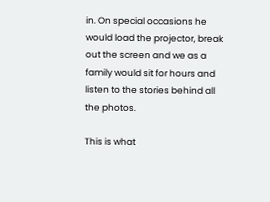in. On special occasions he would load the projector, break out the screen and we as a family would sit for hours and listen to the stories behind all the photos.

This is what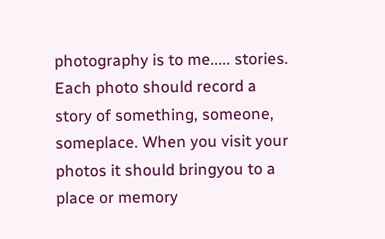photography is to me..... stories. Each photo should record a story of something, someone, someplace. When you visit your photos it should bringyou to a place or memory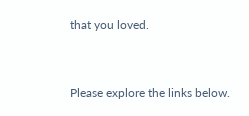that you loved.


Please explore the links below.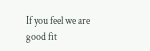If you feel we are good fit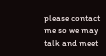please contact me so we may talk and meet